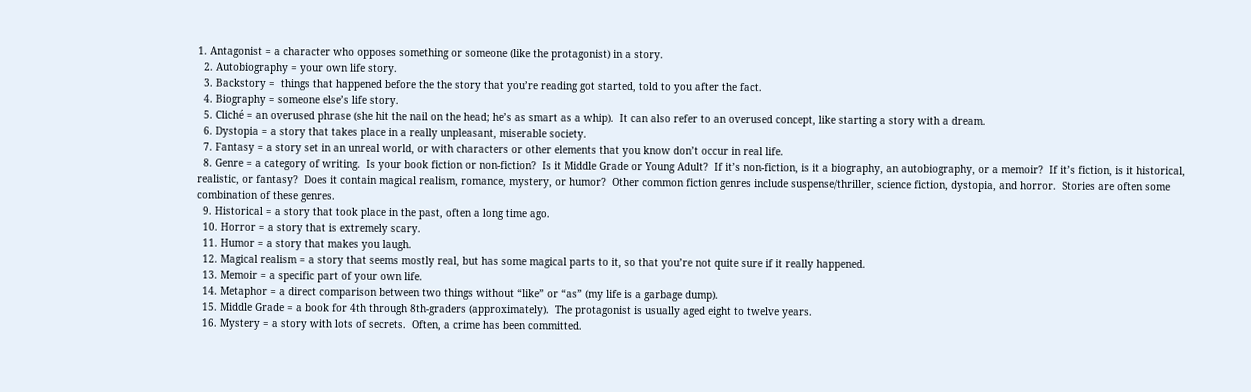1. Antagonist = a character who opposes something or someone (like the protagonist) in a story.
  2. Autobiography = your own life story.
  3. Backstory =  things that happened before the the story that you’re reading got started, told to you after the fact.
  4. Biography = someone else’s life story.
  5. Cliché = an overused phrase (she hit the nail on the head; he’s as smart as a whip).  It can also refer to an overused concept, like starting a story with a dream.
  6. Dystopia = a story that takes place in a really unpleasant, miserable society.
  7. Fantasy = a story set in an unreal world, or with characters or other elements that you know don’t occur in real life.
  8. Genre = a category of writing.  Is your book fiction or non-fiction?  Is it Middle Grade or Young Adult?  If it’s non-fiction, is it a biography, an autobiography, or a memoir?  If it’s fiction, is it historical, realistic, or fantasy?  Does it contain magical realism, romance, mystery, or humor?  Other common fiction genres include suspense/thriller, science fiction, dystopia, and horror.  Stories are often some combination of these genres.
  9. Historical = a story that took place in the past, often a long time ago.
  10. Horror = a story that is extremely scary.
  11. Humor = a story that makes you laugh.
  12. Magical realism = a story that seems mostly real, but has some magical parts to it, so that you’re not quite sure if it really happened.
  13. Memoir = a specific part of your own life.
  14. Metaphor = a direct comparison between two things without “like” or “as” (my life is a garbage dump).
  15. Middle Grade = a book for 4th through 8th-graders (approximately).  The protagonist is usually aged eight to twelve years.
  16. Mystery = a story with lots of secrets.  Often, a crime has been committed.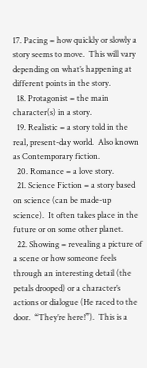17. Pacing = how quickly or slowly a story seems to move.  This will vary depending on what’s happening at different points in the story.
  18. Protagonist = the main character(s) in a story.
  19. Realistic = a story told in the real, present-day world.  Also known as Contemporary fiction.
  20. Romance = a love story.
  21. Science Fiction = a story based on science (can be made-up science).  It often takes place in the future or on some other planet.
  22. Showing = revealing a picture of a scene or how someone feels through an interesting detail (the petals drooped) or a character’s actions or dialogue (He raced to the door.  “They’re here!”).  This is a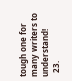tough one for many writers to understand!
  23.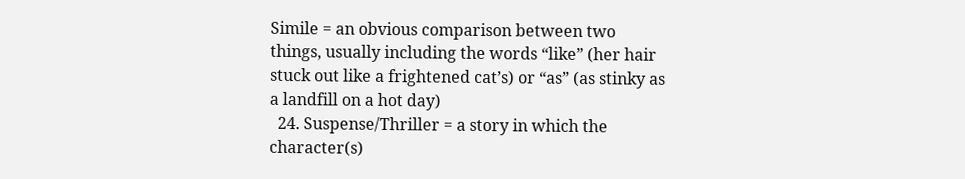Simile = an obvious comparison between two things, usually including the words “like” (her hair stuck out like a frightened cat’s) or “as” (as stinky as a landfill on a hot day)
  24. Suspense/Thriller = a story in which the character(s)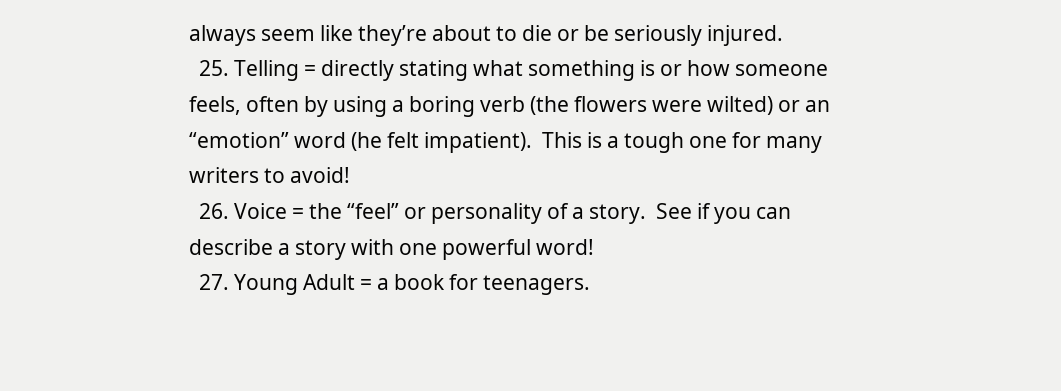always seem like they’re about to die or be seriously injured.
  25. Telling = directly stating what something is or how someone feels, often by using a boring verb (the flowers were wilted) or an “emotion” word (he felt impatient).  This is a tough one for many writers to avoid!
  26. Voice = the “feel” or personality of a story.  See if you can describe a story with one powerful word!
  27. Young Adult = a book for teenagers.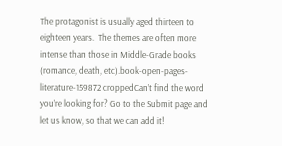The protagonist is usually aged thirteen to eighteen years.  The themes are often more intense than those in Middle-Grade books (romance, death, etc).book-open-pages-literature-159872 croppedCan’t find the word you’re looking for? Go to the Submit page and let us know, so that we can add it!